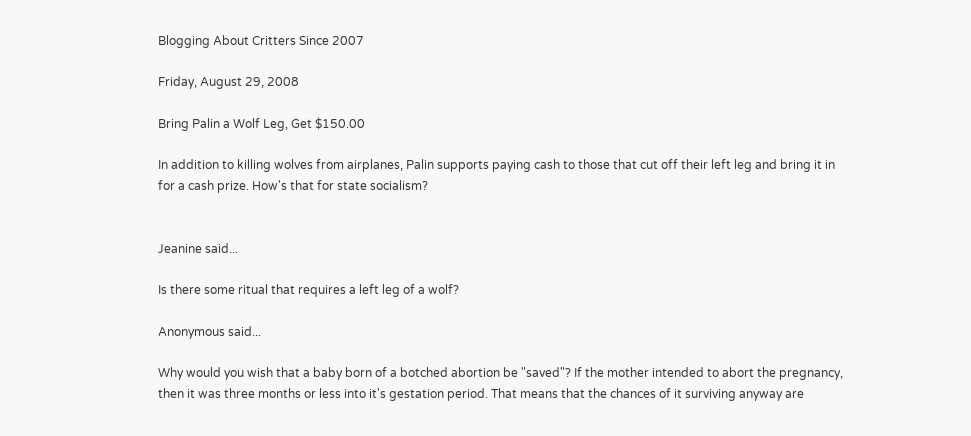Blogging About Critters Since 2007

Friday, August 29, 2008

Bring Palin a Wolf Leg, Get $150.00

In addition to killing wolves from airplanes, Palin supports paying cash to those that cut off their left leg and bring it in for a cash prize. How's that for state socialism?


Jeanine said...

Is there some ritual that requires a left leg of a wolf?

Anonymous said...

Why would you wish that a baby born of a botched abortion be "saved"? If the mother intended to abort the pregnancy, then it was three months or less into it's gestation period. That means that the chances of it surviving anyway are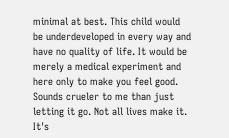minimal at best. This child would be underdeveloped in every way and have no quality of life. It would be merely a medical experiment and here only to make you feel good. Sounds crueler to me than just letting it go. Not all lives make it. It's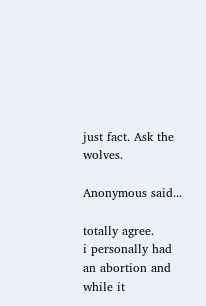just fact. Ask the wolves.

Anonymous said...

totally agree.
i personally had an abortion and while it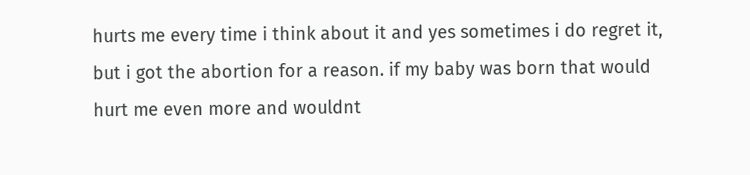hurts me every time i think about it and yes sometimes i do regret it, but i got the abortion for a reason. if my baby was born that would hurt me even more and wouldnt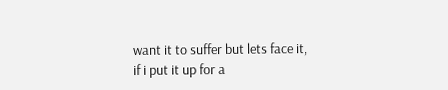want it to suffer but lets face it, if i put it up for a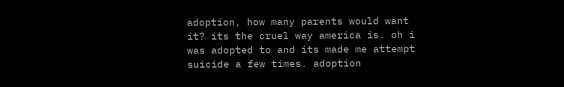adoption, how many parents would want it? its the cruel way america is. oh i was adopted to and its made me attempt suicide a few times. adoption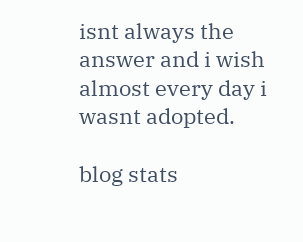isnt always the answer and i wish almost every day i wasnt adopted.

blog stats